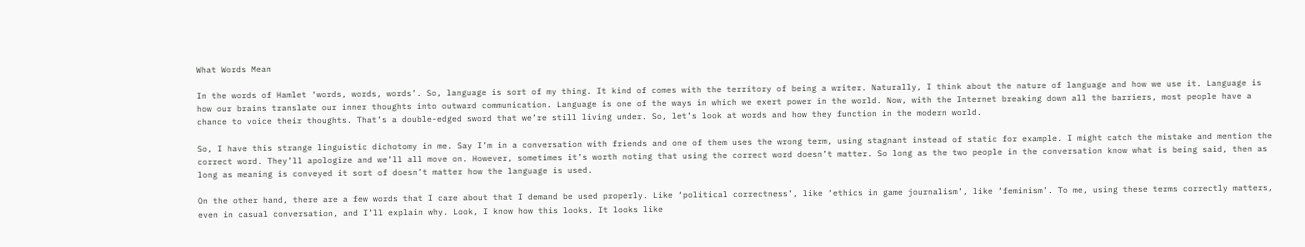What Words Mean

In the words of Hamlet ‘words, words, words’. So, language is sort of my thing. It kind of comes with the territory of being a writer. Naturally, I think about the nature of language and how we use it. Language is how our brains translate our inner thoughts into outward communication. Language is one of the ways in which we exert power in the world. Now, with the Internet breaking down all the barriers, most people have a chance to voice their thoughts. That’s a double-edged sword that we’re still living under. So, let’s look at words and how they function in the modern world.

So, I have this strange linguistic dichotomy in me. Say I’m in a conversation with friends and one of them uses the wrong term, using stagnant instead of static for example. I might catch the mistake and mention the correct word. They’ll apologize and we’ll all move on. However, sometimes it’s worth noting that using the correct word doesn’t matter. So long as the two people in the conversation know what is being said, then as long as meaning is conveyed it sort of doesn’t matter how the language is used.

On the other hand, there are a few words that I care about that I demand be used properly. Like ‘political correctness’, like ‘ethics in game journalism’, like ‘feminism’. To me, using these terms correctly matters, even in casual conversation, and I’ll explain why. Look, I know how this looks. It looks like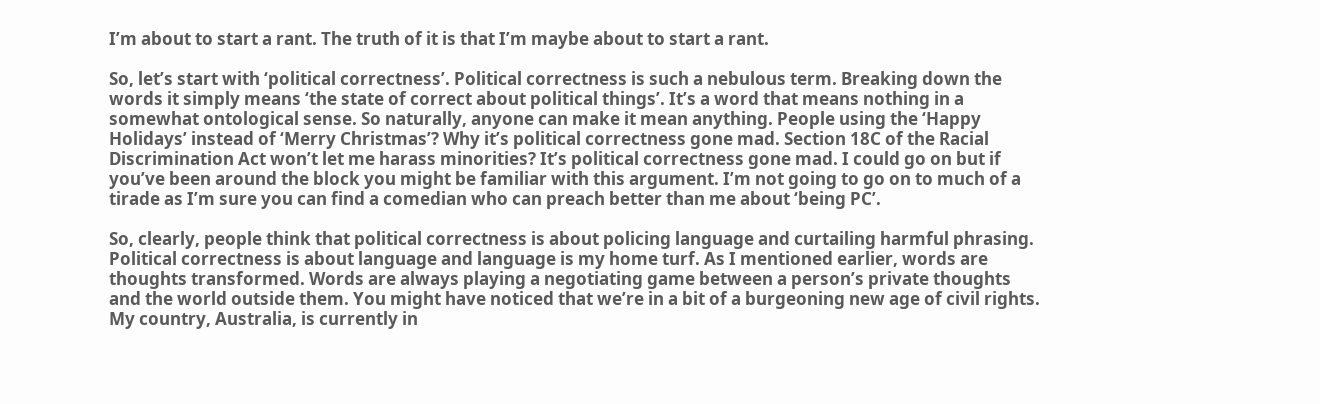I’m about to start a rant. The truth of it is that I’m maybe about to start a rant.

So, let’s start with ‘political correctness’. Political correctness is such a nebulous term. Breaking down the words it simply means ‘the state of correct about political things’. It’s a word that means nothing in a somewhat ontological sense. So naturally, anyone can make it mean anything. People using the ‘Happy Holidays’ instead of ‘Merry Christmas’? Why it’s political correctness gone mad. Section 18C of the Racial Discrimination Act won’t let me harass minorities? It’s political correctness gone mad. I could go on but if you’ve been around the block you might be familiar with this argument. I’m not going to go on to much of a tirade as I’m sure you can find a comedian who can preach better than me about ‘being PC’.

So, clearly, people think that political correctness is about policing language and curtailing harmful phrasing. Political correctness is about language and language is my home turf. As I mentioned earlier, words are thoughts transformed. Words are always playing a negotiating game between a person’s private thoughts and the world outside them. You might have noticed that we’re in a bit of a burgeoning new age of civil rights. My country, Australia, is currently in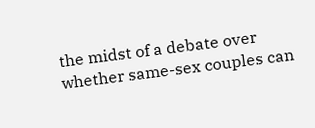the midst of a debate over whether same-sex couples can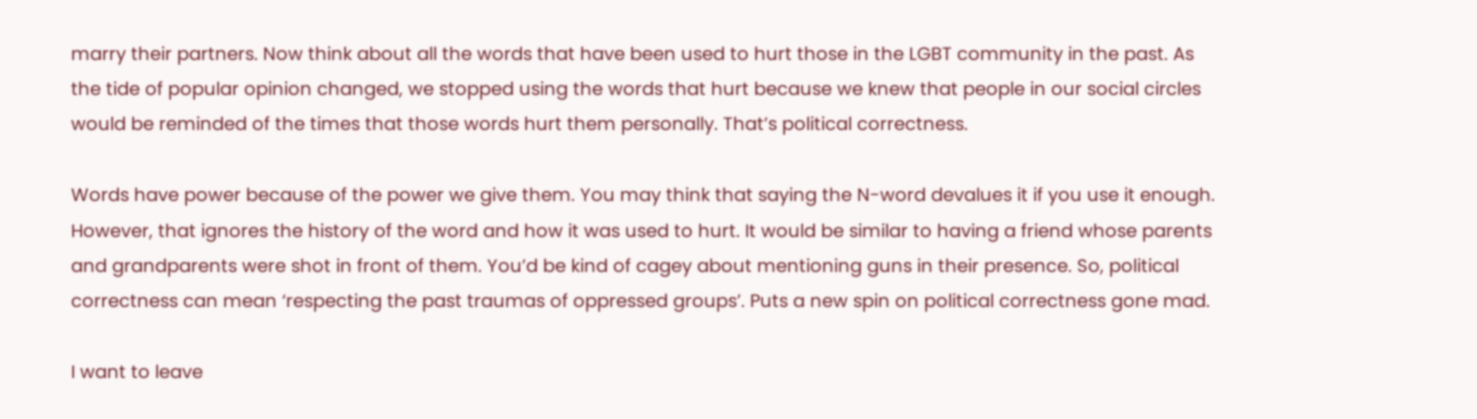marry their partners. Now think about all the words that have been used to hurt those in the LGBT community in the past. As the tide of popular opinion changed, we stopped using the words that hurt because we knew that people in our social circles would be reminded of the times that those words hurt them personally. That’s political correctness.

Words have power because of the power we give them. You may think that saying the N-word devalues it if you use it enough. However, that ignores the history of the word and how it was used to hurt. It would be similar to having a friend whose parents and grandparents were shot in front of them. You’d be kind of cagey about mentioning guns in their presence. So, political correctness can mean ‘respecting the past traumas of oppressed groups’. Puts a new spin on political correctness gone mad.

I want to leave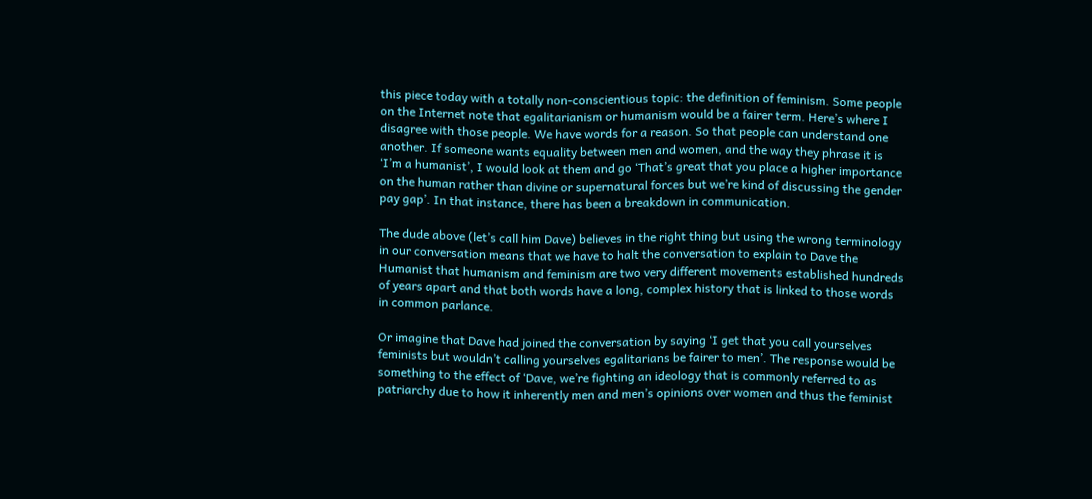this piece today with a totally non-conscientious topic: the definition of feminism. Some people on the Internet note that egalitarianism or humanism would be a fairer term. Here’s where I disagree with those people. We have words for a reason. So that people can understand one another. If someone wants equality between men and women, and the way they phrase it is ‘I’m a humanist’, I would look at them and go ‘That’s great that you place a higher importance on the human rather than divine or supernatural forces but we’re kind of discussing the gender pay gap’. In that instance, there has been a breakdown in communication.

The dude above (let’s call him Dave) believes in the right thing but using the wrong terminology in our conversation means that we have to halt the conversation to explain to Dave the Humanist that humanism and feminism are two very different movements established hundreds of years apart and that both words have a long, complex history that is linked to those words in common parlance.

Or imagine that Dave had joined the conversation by saying ‘I get that you call yourselves feminists but wouldn’t calling yourselves egalitarians be fairer to men’. The response would be something to the effect of ‘Dave, we’re fighting an ideology that is commonly referred to as patriarchy due to how it inherently men and men’s opinions over women and thus the feminist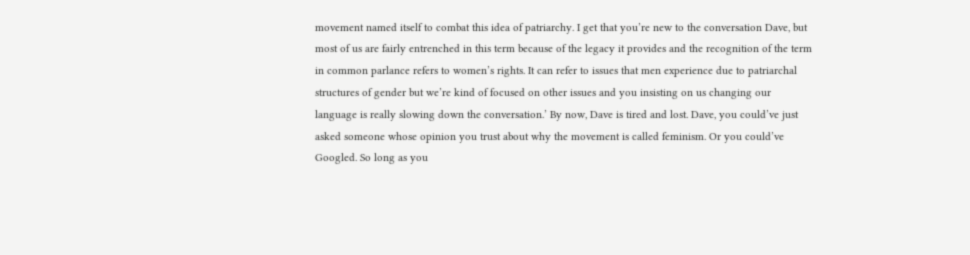movement named itself to combat this idea of patriarchy. I get that you’re new to the conversation Dave, but most of us are fairly entrenched in this term because of the legacy it provides and the recognition of the term in common parlance refers to women’s rights. It can refer to issues that men experience due to patriarchal structures of gender but we’re kind of focused on other issues and you insisting on us changing our language is really slowing down the conversation.’ By now, Dave is tired and lost. Dave, you could’ve just asked someone whose opinion you trust about why the movement is called feminism. Or you could’ve Googled. So long as you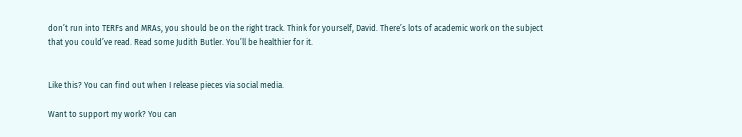don’t run into TERFs and MRAs, you should be on the right track. Think for yourself, David. There’s lots of academic work on the subject that you could’ve read. Read some Judith Butler. You’ll be healthier for it.


Like this? You can find out when I release pieces via social media.

Want to support my work? You can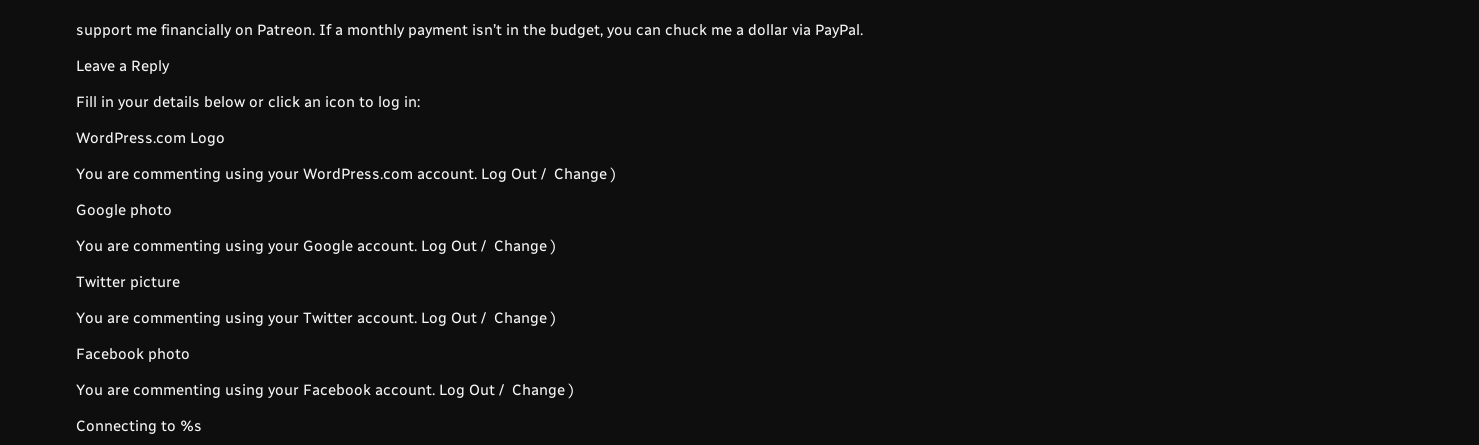support me financially on Patreon. If a monthly payment isn’t in the budget, you can chuck me a dollar via PayPal.

Leave a Reply

Fill in your details below or click an icon to log in:

WordPress.com Logo

You are commenting using your WordPress.com account. Log Out /  Change )

Google photo

You are commenting using your Google account. Log Out /  Change )

Twitter picture

You are commenting using your Twitter account. Log Out /  Change )

Facebook photo

You are commenting using your Facebook account. Log Out /  Change )

Connecting to %s